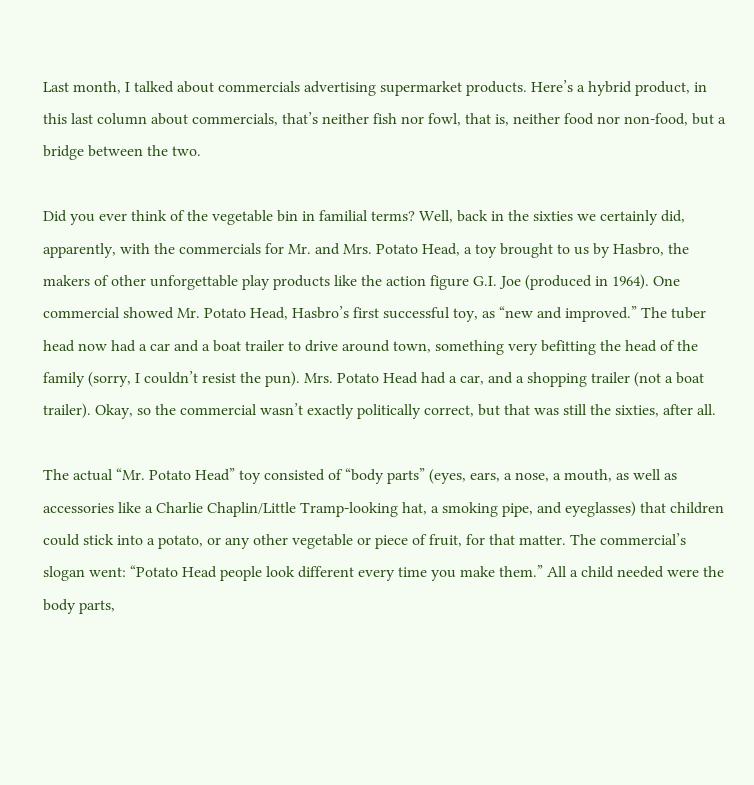Last month, I talked about commercials advertising supermarket products. Here’s a hybrid product, in this last column about commercials, that’s neither fish nor fowl, that is, neither food nor non-food, but a bridge between the two.

Did you ever think of the vegetable bin in familial terms? Well, back in the sixties we certainly did, apparently, with the commercials for Mr. and Mrs. Potato Head, a toy brought to us by Hasbro, the makers of other unforgettable play products like the action figure G.I. Joe (produced in 1964). One commercial showed Mr. Potato Head, Hasbro’s first successful toy, as “new and improved.” The tuber head now had a car and a boat trailer to drive around town, something very befitting the head of the family (sorry, I couldn’t resist the pun). Mrs. Potato Head had a car, and a shopping trailer (not a boat trailer). Okay, so the commercial wasn’t exactly politically correct, but that was still the sixties, after all.

The actual “Mr. Potato Head” toy consisted of “body parts” (eyes, ears, a nose, a mouth, as well as accessories like a Charlie Chaplin/Little Tramp-looking hat, a smoking pipe, and eyeglasses) that children could stick into a potato, or any other vegetable or piece of fruit, for that matter. The commercial’s slogan went: “Potato Head people look different every time you make them.” All a child needed were the body parts,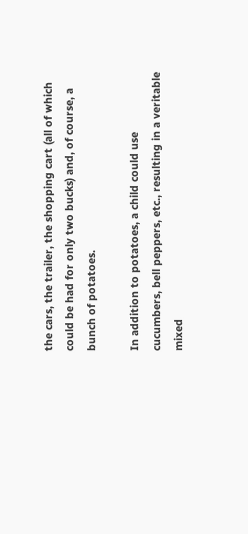the cars, the trailer, the shopping cart (all of which could be had for only two bucks) and, of course, a bunch of potatoes.

In addition to potatoes, a child could use cucumbers, bell peppers, etc., resulting in a veritable mixed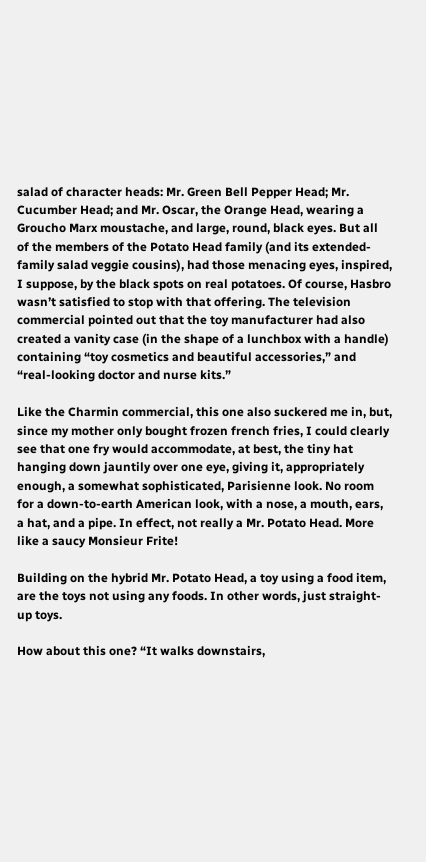salad of character heads: Mr. Green Bell Pepper Head; Mr. Cucumber Head; and Mr. Oscar, the Orange Head, wearing a Groucho Marx moustache, and large, round, black eyes. But all of the members of the Potato Head family (and its extended-family salad veggie cousins), had those menacing eyes, inspired, I suppose, by the black spots on real potatoes. Of course, Hasbro wasn’t satisfied to stop with that offering. The television commercial pointed out that the toy manufacturer had also created a vanity case (in the shape of a lunchbox with a handle) containing “toy cosmetics and beautiful accessories,” and “real-looking doctor and nurse kits.”

Like the Charmin commercial, this one also suckered me in, but, since my mother only bought frozen french fries, I could clearly see that one fry would accommodate, at best, the tiny hat hanging down jauntily over one eye, giving it, appropriately enough, a somewhat sophisticated, Parisienne look. No room for a down-to-earth American look, with a nose, a mouth, ears, a hat, and a pipe. In effect, not really a Mr. Potato Head. More like a saucy Monsieur Frite!

Building on the hybrid Mr. Potato Head, a toy using a food item, are the toys not using any foods. In other words, just straight-up toys.

How about this one? “It walks downstairs,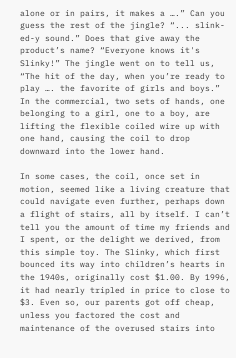alone or in pairs, it makes a ….” Can you guess the rest of the jingle? “... slink-ed-y sound.” Does that give away the product’s name? “Everyone knows it's Slinky!” The jingle went on to tell us, “The hit of the day, when you’re ready to play …. the favorite of girls and boys.” In the commercial, two sets of hands, one belonging to a girl, one to a boy, are lifting the flexible coiled wire up with one hand, causing the coil to drop downward into the lower hand.

In some cases, the coil, once set in motion, seemed like a living creature that could navigate even further, perhaps down a flight of stairs, all by itself. I can’t tell you the amount of time my friends and I spent, or the delight we derived, from this simple toy. The Slinky, which first bounced its way into children’s hearts in the 1940s, originally cost $1.00. By 1996, it had nearly tripled in price to close to $3. Even so, our parents got off cheap, unless you factored the cost and maintenance of the overused stairs into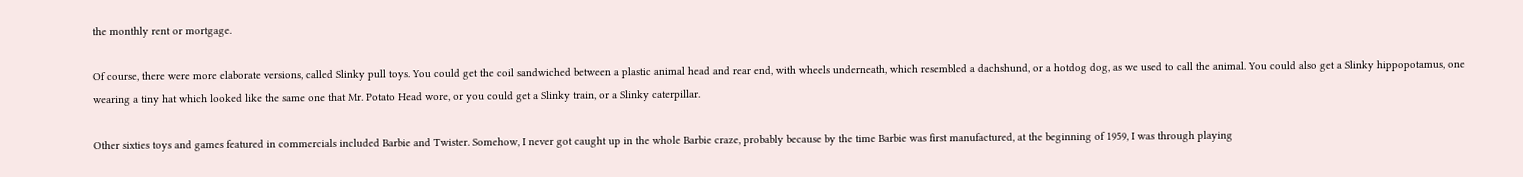the monthly rent or mortgage.

Of course, there were more elaborate versions, called Slinky pull toys. You could get the coil sandwiched between a plastic animal head and rear end, with wheels underneath, which resembled a dachshund, or a hotdog dog, as we used to call the animal. You could also get a Slinky hippopotamus, one wearing a tiny hat which looked like the same one that Mr. Potato Head wore, or you could get a Slinky train, or a Slinky caterpillar.

Other sixties toys and games featured in commercials included Barbie and Twister. Somehow, I never got caught up in the whole Barbie craze, probably because by the time Barbie was first manufactured, at the beginning of 1959, I was through playing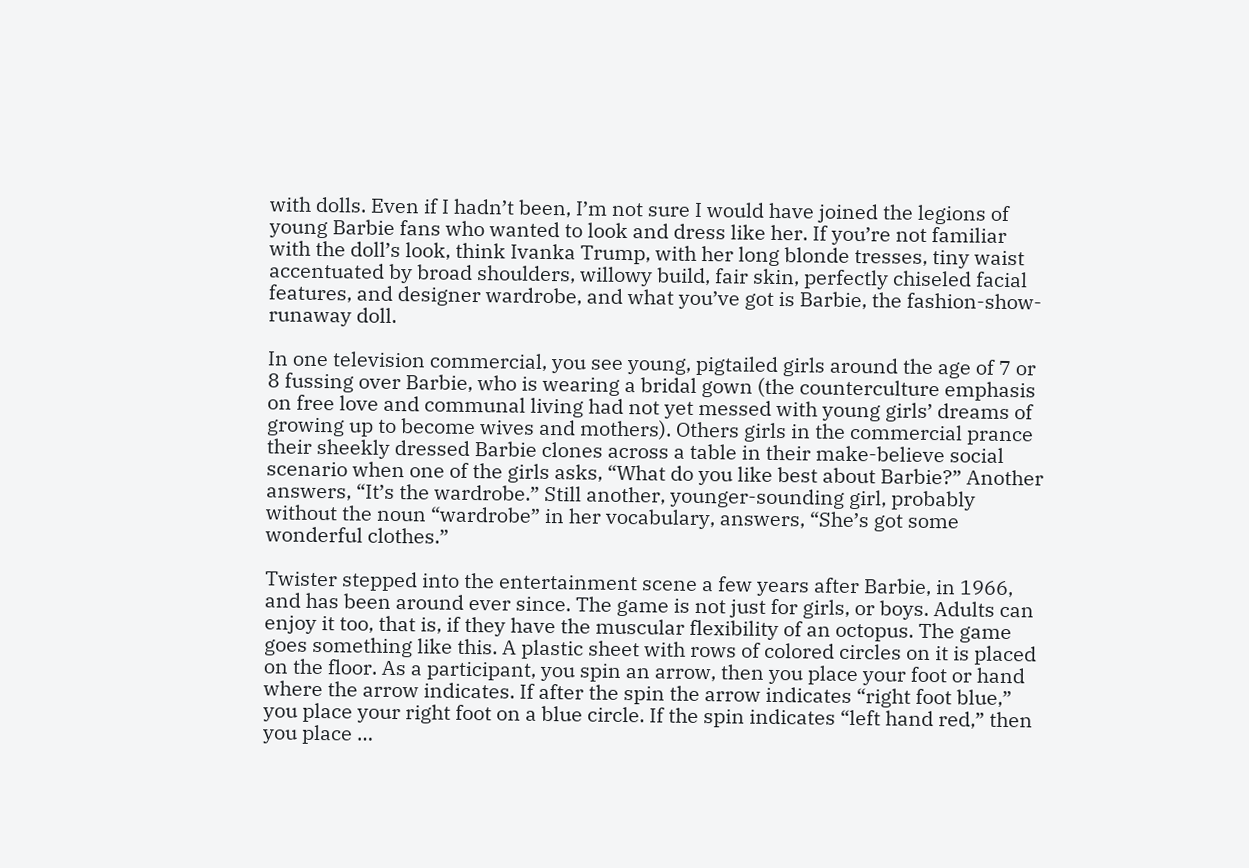with dolls. Even if I hadn’t been, I’m not sure I would have joined the legions of young Barbie fans who wanted to look and dress like her. If you’re not familiar with the doll’s look, think Ivanka Trump, with her long blonde tresses, tiny waist accentuated by broad shoulders, willowy build, fair skin, perfectly chiseled facial features, and designer wardrobe, and what you’ve got is Barbie, the fashion-show-runaway doll.

In one television commercial, you see young, pigtailed girls around the age of 7 or 8 fussing over Barbie, who is wearing a bridal gown (the counterculture emphasis on free love and communal living had not yet messed with young girls’ dreams of growing up to become wives and mothers). Others girls in the commercial prance their sheekly dressed Barbie clones across a table in their make-believe social scenario when one of the girls asks, “What do you like best about Barbie?” Another answers, “It’s the wardrobe.” Still another, younger-sounding girl, probably without the noun “wardrobe” in her vocabulary, answers, “She’s got some wonderful clothes.”

Twister stepped into the entertainment scene a few years after Barbie, in 1966, and has been around ever since. The game is not just for girls, or boys. Adults can enjoy it too, that is, if they have the muscular flexibility of an octopus. The game goes something like this. A plastic sheet with rows of colored circles on it is placed on the floor. As a participant, you spin an arrow, then you place your foot or hand where the arrow indicates. If after the spin the arrow indicates “right foot blue,” you place your right foot on a blue circle. If the spin indicates “left hand red,” then you place …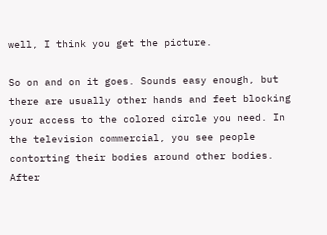well, I think you get the picture.

So on and on it goes. Sounds easy enough, but there are usually other hands and feet blocking your access to the colored circle you need. In the television commercial, you see people contorting their bodies around other bodies. After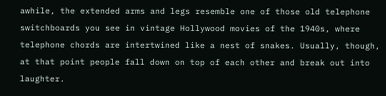awhile, the extended arms and legs resemble one of those old telephone switchboards you see in vintage Hollywood movies of the 1940s, where telephone chords are intertwined like a nest of snakes. Usually, though, at that point people fall down on top of each other and break out into laughter.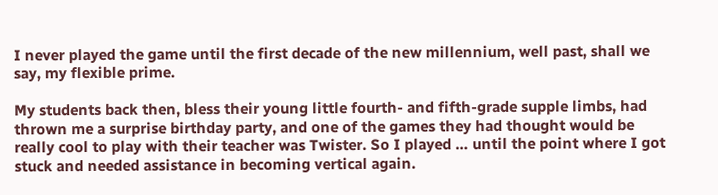I never played the game until the first decade of the new millennium, well past, shall we say, my flexible prime.

My students back then, bless their young little fourth- and fifth-grade supple limbs, had thrown me a surprise birthday party, and one of the games they had thought would be really cool to play with their teacher was Twister. So I played … until the point where I got stuck and needed assistance in becoming vertical again.